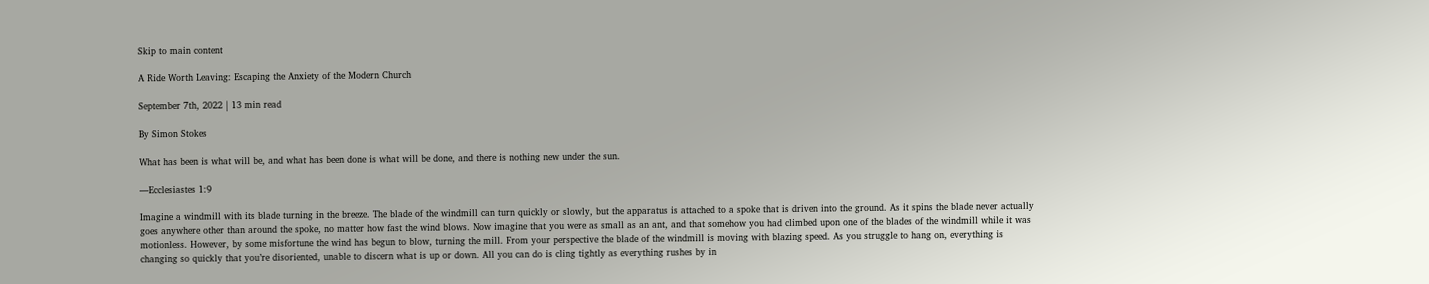Skip to main content

A Ride Worth Leaving: Escaping the Anxiety of the Modern Church

September 7th, 2022 | 13 min read

By Simon Stokes

What has been is what will be, and what has been done is what will be done, and there is nothing new under the sun.

—Ecclesiastes 1:9

Imagine a windmill with its blade turning in the breeze. The blade of the windmill can turn quickly or slowly, but the apparatus is attached to a spoke that is driven into the ground. As it spins the blade never actually goes anywhere other than around the spoke, no matter how fast the wind blows. Now imagine that you were as small as an ant, and that somehow you had climbed upon one of the blades of the windmill while it was motionless. However, by some misfortune the wind has begun to blow, turning the mill. From your perspective the blade of the windmill is moving with blazing speed. As you struggle to hang on, everything is changing so quickly that you’re disoriented, unable to discern what is up or down. All you can do is cling tightly as everything rushes by in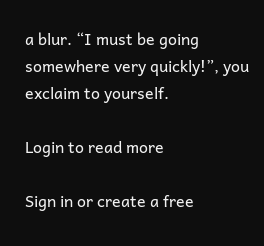a blur. “I must be going somewhere very quickly!”, you exclaim to yourself.

Login to read more

Sign in or create a free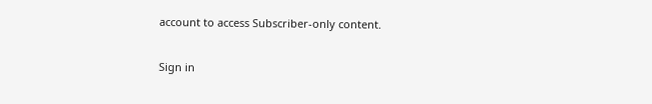account to access Subscriber-only content.

Sign in